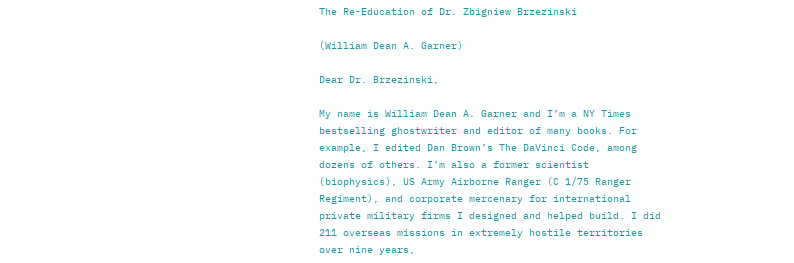The Re-Education of Dr. Zbigniew Brzezinski

(William Dean A. Garner)

Dear Dr. Brzezinski,

My name is William Dean A. Garner and I’m a NY Times bestselling ghostwriter and editor of many books. For example, I edited Dan Brown’s The DaVinci Code, among dozens of others. I’m also a former scientist (biophysics), US Army Airborne Ranger (C 1/75 Ranger Regiment), and corporate mercenary for international private military firms I designed and helped build. I did 211 overseas missions in extremely hostile territories over nine years,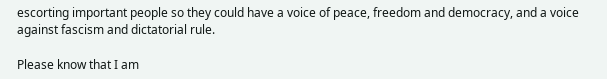escorting important people so they could have a voice of peace, freedom and democracy, and a voice against fascism and dictatorial rule.

Please know that I am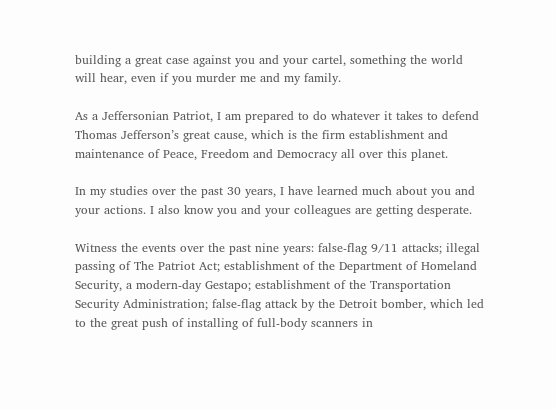building a great case against you and your cartel, something the world will hear, even if you murder me and my family.

As a Jeffersonian Patriot, I am prepared to do whatever it takes to defend Thomas Jefferson’s great cause, which is the firm establishment and maintenance of Peace, Freedom and Democracy all over this planet.

In my studies over the past 30 years, I have learned much about you and your actions. I also know you and your colleagues are getting desperate.

Witness the events over the past nine years: false-flag 9/11 attacks; illegal passing of The Patriot Act; establishment of the Department of Homeland Security, a modern-day Gestapo; establishment of the Transportation Security Administration; false-flag attack by the Detroit bomber, which led to the great push of installing of full-body scanners in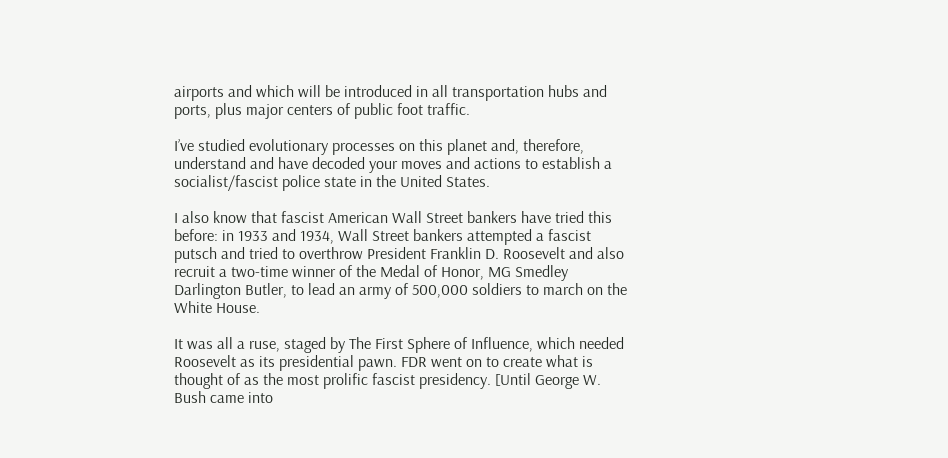airports and which will be introduced in all transportation hubs and ports, plus major centers of public foot traffic.

I’ve studied evolutionary processes on this planet and, therefore, understand and have decoded your moves and actions to establish a socialist/fascist police state in the United States.

I also know that fascist American Wall Street bankers have tried this before: in 1933 and 1934, Wall Street bankers attempted a fascist putsch and tried to overthrow President Franklin D. Roosevelt and also recruit a two-time winner of the Medal of Honor, MG Smedley Darlington Butler, to lead an army of 500,000 soldiers to march on the White House.

It was all a ruse, staged by The First Sphere of Influence, which needed Roosevelt as its presidential pawn. FDR went on to create what is thought of as the most prolific fascist presidency. [Until George W. Bush came into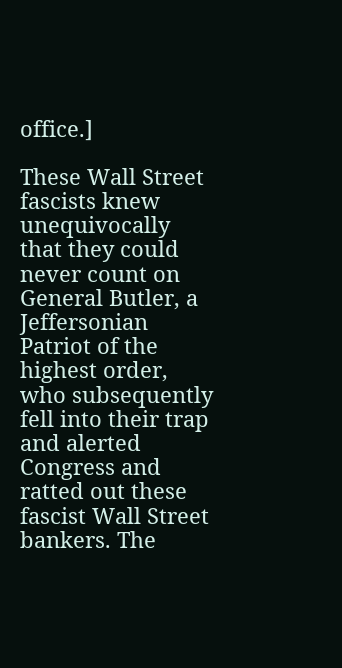office.]

These Wall Street fascists knew unequivocally that they could never count on General Butler, a Jeffersonian Patriot of the highest order, who subsequently fell into their trap and alerted Congress and ratted out these fascist Wall Street bankers. The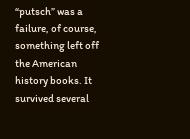“putsch” was a failure, of course, something left off the American history books. It survived several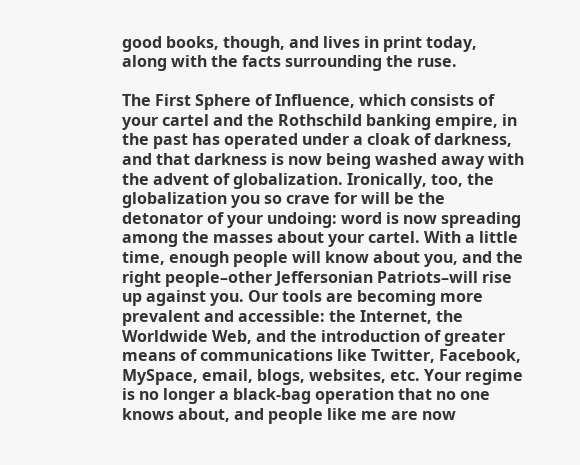good books, though, and lives in print today, along with the facts surrounding the ruse.

The First Sphere of Influence, which consists of your cartel and the Rothschild banking empire, in the past has operated under a cloak of darkness, and that darkness is now being washed away with the advent of globalization. Ironically, too, the globalization you so crave for will be the detonator of your undoing: word is now spreading among the masses about your cartel. With a little time, enough people will know about you, and the right people–other Jeffersonian Patriots–will rise up against you. Our tools are becoming more prevalent and accessible: the Internet, the Worldwide Web, and the introduction of greater means of communications like Twitter, Facebook, MySpace, email, blogs, websites, etc. Your regime is no longer a black-bag operation that no one knows about, and people like me are now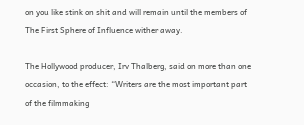on you like stink on shit and will remain until the members of The First Sphere of Influence wither away.

The Hollywood producer, Irv Thalberg, said on more than one occasion, to the effect: “Writers are the most important part of the filmmaking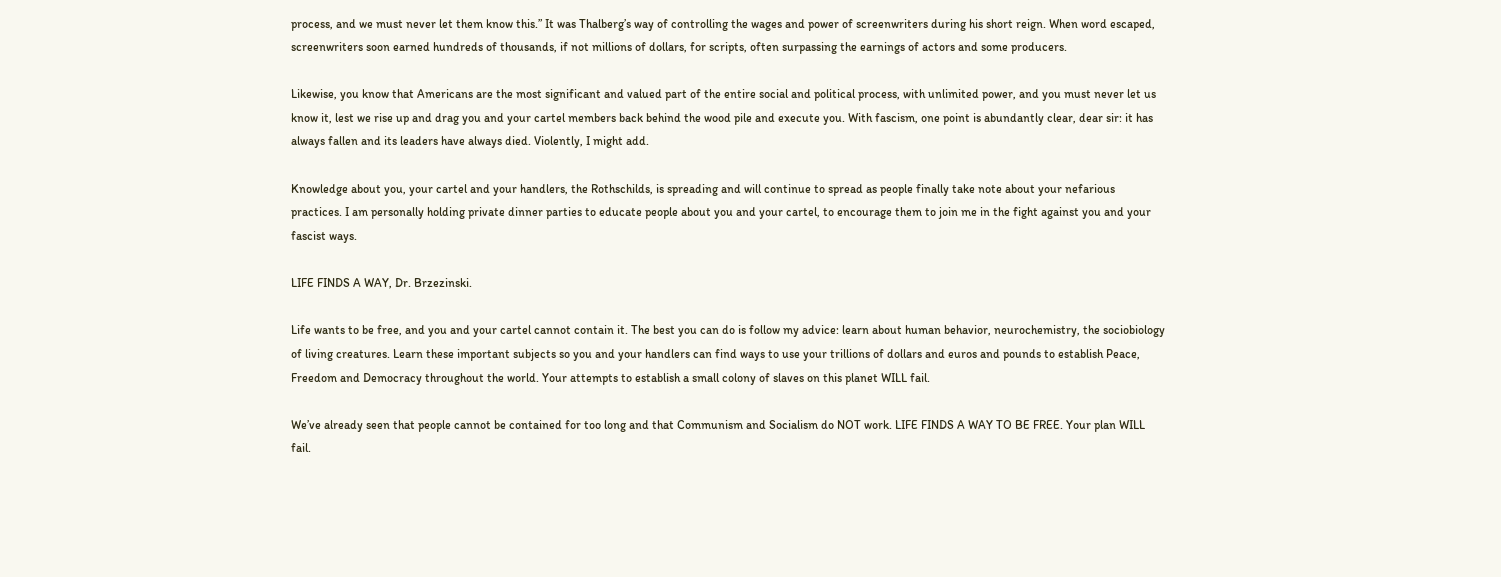process, and we must never let them know this.” It was Thalberg’s way of controlling the wages and power of screenwriters during his short reign. When word escaped, screenwriters soon earned hundreds of thousands, if not millions of dollars, for scripts, often surpassing the earnings of actors and some producers.

Likewise, you know that Americans are the most significant and valued part of the entire social and political process, with unlimited power, and you must never let us know it, lest we rise up and drag you and your cartel members back behind the wood pile and execute you. With fascism, one point is abundantly clear, dear sir: it has always fallen and its leaders have always died. Violently, I might add.

Knowledge about you, your cartel and your handlers, the Rothschilds, is spreading and will continue to spread as people finally take note about your nefarious practices. I am personally holding private dinner parties to educate people about you and your cartel, to encourage them to join me in the fight against you and your fascist ways.

LIFE FINDS A WAY, Dr. Brzezinski.

Life wants to be free, and you and your cartel cannot contain it. The best you can do is follow my advice: learn about human behavior, neurochemistry, the sociobiology of living creatures. Learn these important subjects so you and your handlers can find ways to use your trillions of dollars and euros and pounds to establish Peace, Freedom and Democracy throughout the world. Your attempts to establish a small colony of slaves on this planet WILL fail.

We’ve already seen that people cannot be contained for too long and that Communism and Socialism do NOT work. LIFE FINDS A WAY TO BE FREE. Your plan WILL fail.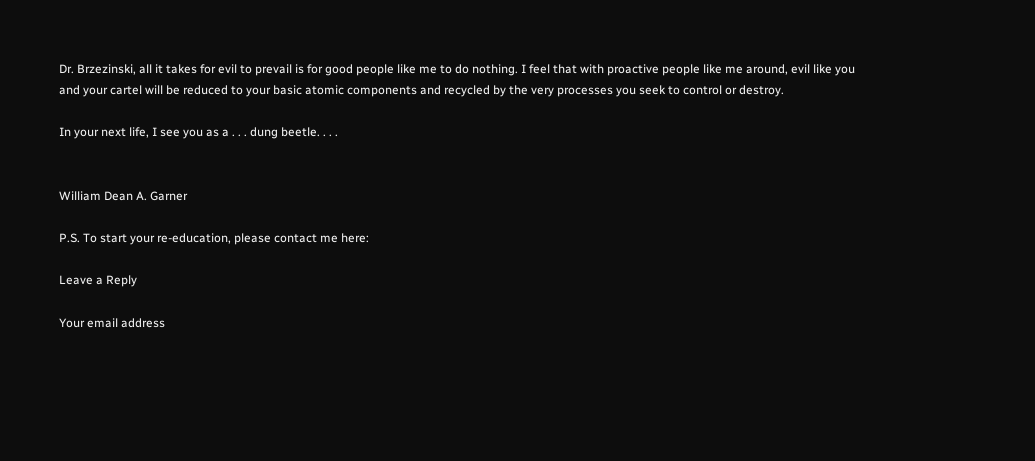Dr. Brzezinski, all it takes for evil to prevail is for good people like me to do nothing. I feel that with proactive people like me around, evil like you and your cartel will be reduced to your basic atomic components and recycled by the very processes you seek to control or destroy.

In your next life, I see you as a . . . dung beetle. . . .


William Dean A. Garner

P.S. To start your re-education, please contact me here:

Leave a Reply

Your email address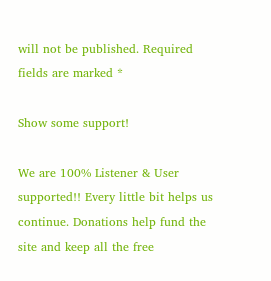will not be published. Required fields are marked *

Show some support!

We are 100% Listener & User supported!! Every little bit helps us continue. Donations help fund the site and keep all the free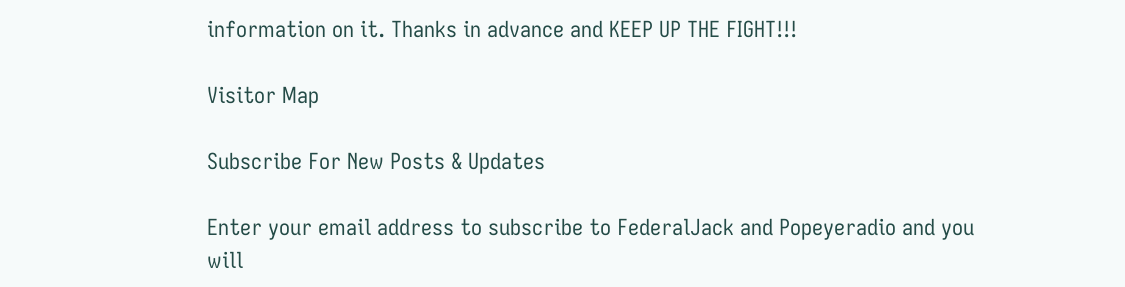information on it. Thanks in advance and KEEP UP THE FIGHT!!!

Visitor Map

Subscribe For New Posts & Updates

Enter your email address to subscribe to FederalJack and Popeyeradio and you will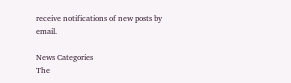receive notifications of new posts by email.

News Categories
The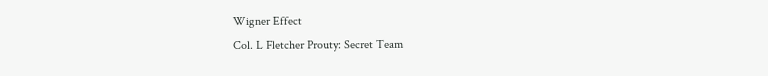Wigner Effect
Col. L Fletcher Prouty: Secret Team